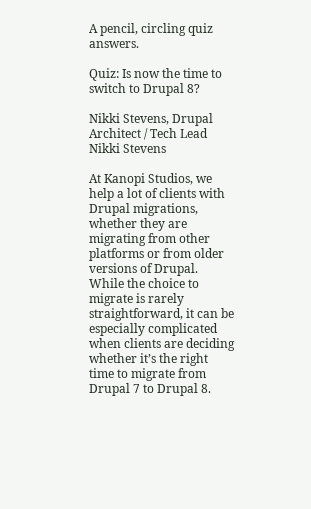A pencil, circling quiz answers.

Quiz: Is now the time to switch to Drupal 8?

Nikki Stevens, Drupal Architect / Tech Lead
Nikki Stevens

At Kanopi Studios, we help a lot of clients with Drupal migrations, whether they are migrating from other platforms or from older versions of Drupal. While the choice to migrate is rarely straightforward, it can be especially complicated when clients are deciding whether it’s the right time to migrate from Drupal 7 to Drupal 8.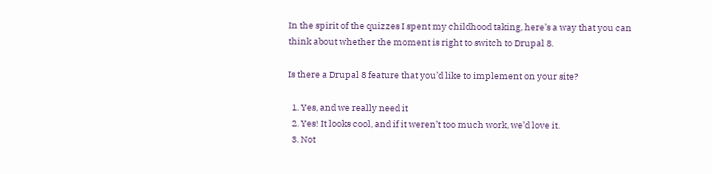In the spirit of the quizzes I spent my childhood taking, here’s a way that you can think about whether the moment is right to switch to Drupal 8.

Is there a Drupal 8 feature that you’d like to implement on your site?

  1. Yes, and we really need it
  2. Yes! It looks cool, and if it weren’t too much work, we’d love it.
  3. Not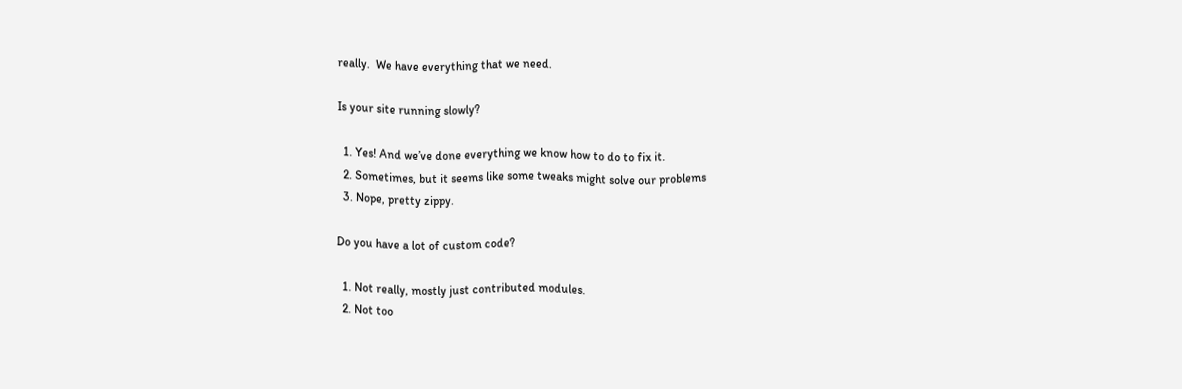really.  We have everything that we need.

Is your site running slowly?

  1. Yes! And we’ve done everything we know how to do to fix it.
  2. Sometimes, but it seems like some tweaks might solve our problems
  3. Nope, pretty zippy.

Do you have a lot of custom code?

  1. Not really, mostly just contributed modules.
  2. Not too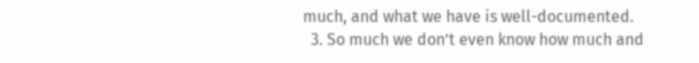much, and what we have is well-documented.
  3. So much we don’t even know how much and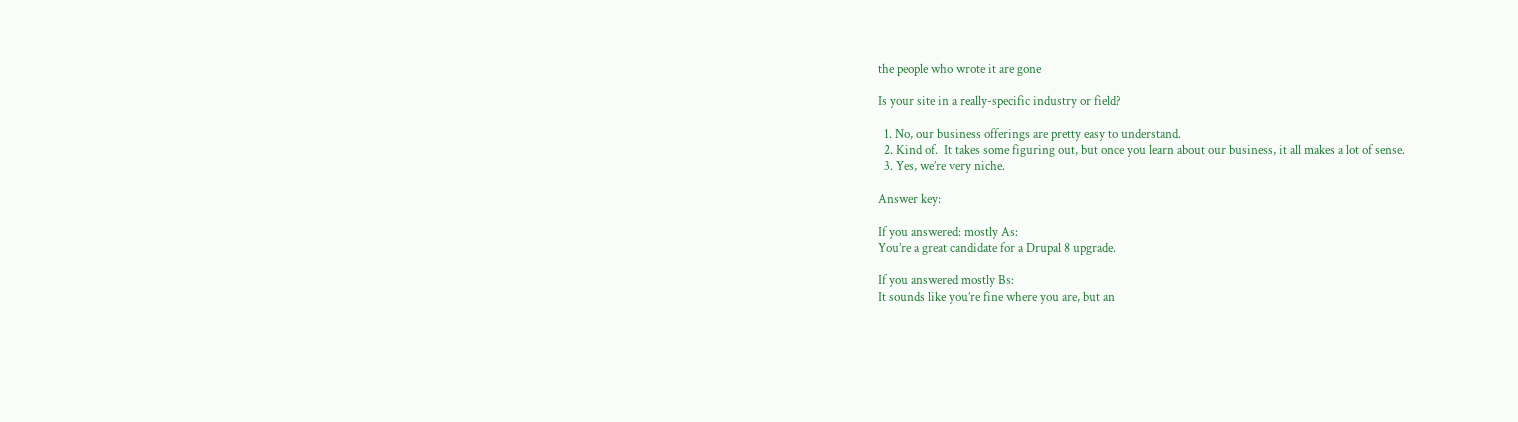the people who wrote it are gone

Is your site in a really-specific industry or field?

  1. No, our business offerings are pretty easy to understand.
  2. Kind of.  It takes some figuring out, but once you learn about our business, it all makes a lot of sense.
  3. Yes, we’re very niche.

Answer key:

If you answered: mostly As:
You’re a great candidate for a Drupal 8 upgrade.

If you answered mostly Bs:
It sounds like you’re fine where you are, but an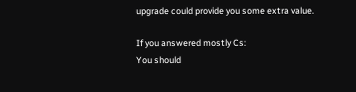upgrade could provide you some extra value.

If you answered mostly Cs:
You should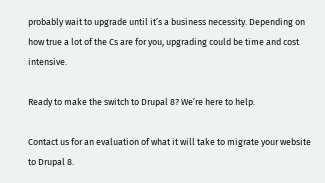probably wait to upgrade until it’s a business necessity. Depending on how true a lot of the Cs are for you, upgrading could be time and cost intensive.

Ready to make the switch to Drupal 8? We’re here to help.

Contact us for an evaluation of what it will take to migrate your website to Drupal 8.